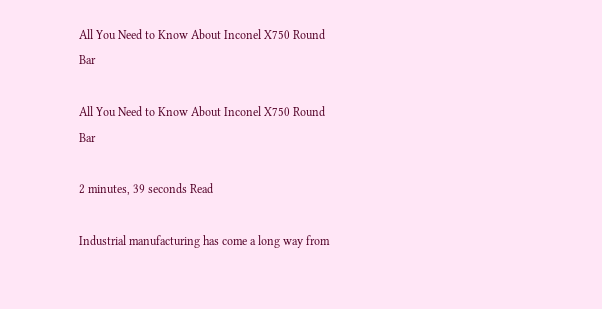All You Need to Know About Inconel X750 Round Bar

All You Need to Know About Inconel X750 Round Bar

2 minutes, 39 seconds Read

Industrial manufacturing has come a long way from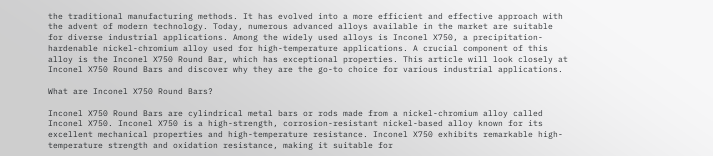the traditional manufacturing methods. It has evolved into a more efficient and effective approach with the advent of modern technology. Today, numerous advanced alloys available in the market are suitable for diverse industrial applications. Among the widely used alloys is Inconel X750, a precipitation-hardenable nickel-chromium alloy used for high-temperature applications. A crucial component of this alloy is the Inconel X750 Round Bar, which has exceptional properties. This article will look closely at Inconel X750 Round Bars and discover why they are the go-to choice for various industrial applications.

What are Inconel X750 Round Bars?

Inconel X750 Round Bars are cylindrical metal bars or rods made from a nickel-chromium alloy called Inconel X750. Inconel X750 is a high-strength, corrosion-resistant nickel-based alloy known for its excellent mechanical properties and high-temperature resistance. Inconel X750 exhibits remarkable high-temperature strength and oxidation resistance, making it suitable for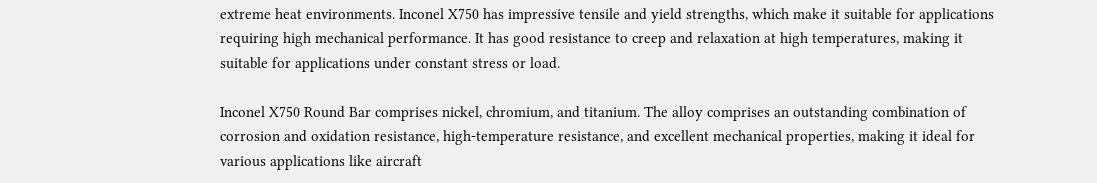extreme heat environments. Inconel X750 has impressive tensile and yield strengths, which make it suitable for applications requiring high mechanical performance. It has good resistance to creep and relaxation at high temperatures, making it suitable for applications under constant stress or load.

Inconel X750 Round Bar comprises nickel, chromium, and titanium. The alloy comprises an outstanding combination of corrosion and oxidation resistance, high-temperature resistance, and excellent mechanical properties, making it ideal for various applications like aircraft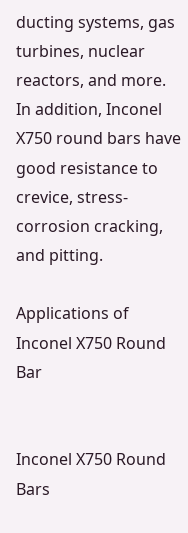ducting systems, gas turbines, nuclear reactors, and more. In addition, Inconel X750 round bars have good resistance to crevice, stress-corrosion cracking, and pitting.

Applications of Inconel X750 Round Bar


Inconel X750 Round Bars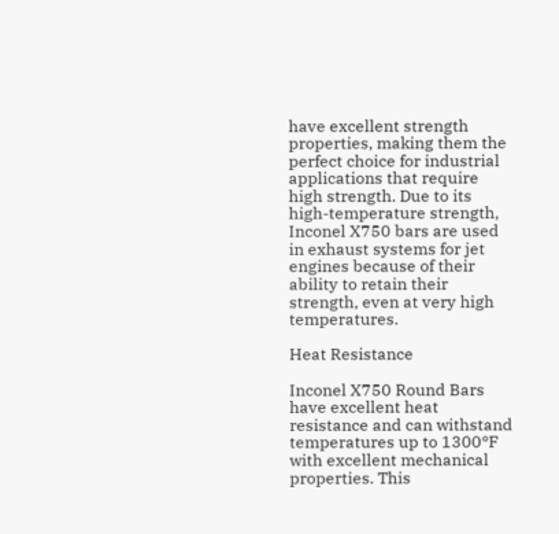have excellent strength properties, making them the perfect choice for industrial applications that require high strength. Due to its high-temperature strength, Inconel X750 bars are used in exhaust systems for jet engines because of their ability to retain their strength, even at very high temperatures.

Heat Resistance

Inconel X750 Round Bars have excellent heat resistance and can withstand temperatures up to 1300°F with excellent mechanical properties. This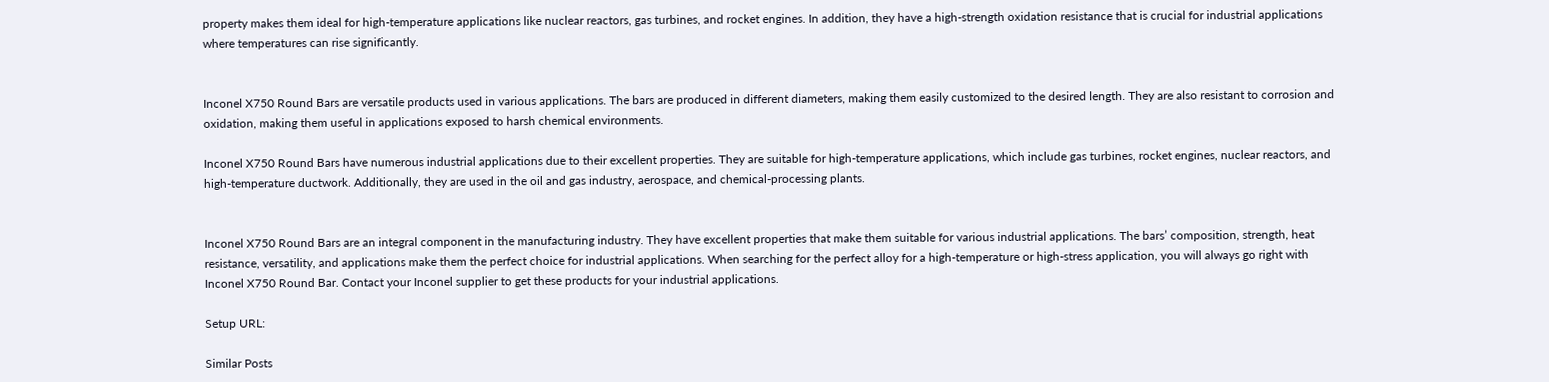property makes them ideal for high-temperature applications like nuclear reactors, gas turbines, and rocket engines. In addition, they have a high-strength oxidation resistance that is crucial for industrial applications where temperatures can rise significantly.


Inconel X750 Round Bars are versatile products used in various applications. The bars are produced in different diameters, making them easily customized to the desired length. They are also resistant to corrosion and oxidation, making them useful in applications exposed to harsh chemical environments.

Inconel X750 Round Bars have numerous industrial applications due to their excellent properties. They are suitable for high-temperature applications, which include gas turbines, rocket engines, nuclear reactors, and high-temperature ductwork. Additionally, they are used in the oil and gas industry, aerospace, and chemical-processing plants.


Inconel X750 Round Bars are an integral component in the manufacturing industry. They have excellent properties that make them suitable for various industrial applications. The bars’ composition, strength, heat resistance, versatility, and applications make them the perfect choice for industrial applications. When searching for the perfect alloy for a high-temperature or high-stress application, you will always go right with Inconel X750 Round Bar. Contact your Inconel supplier to get these products for your industrial applications.

Setup URL:

Similar Posts